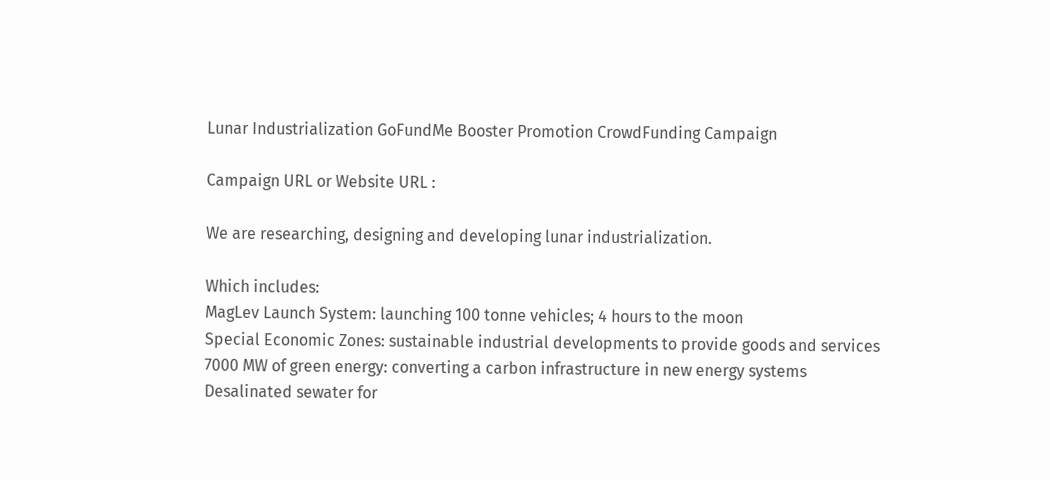Lunar Industrialization GoFundMe Booster Promotion CrowdFunding Campaign

Campaign URL or Website URL :

We are researching, designing and developing lunar industrialization.

Which includes:
MagLev Launch System: launching 100 tonne vehicles; 4 hours to the moon
Special Economic Zones: sustainable industrial developments to provide goods and services
7000 MW of green energy: converting a carbon infrastructure in new energy systems
Desalinated sewater for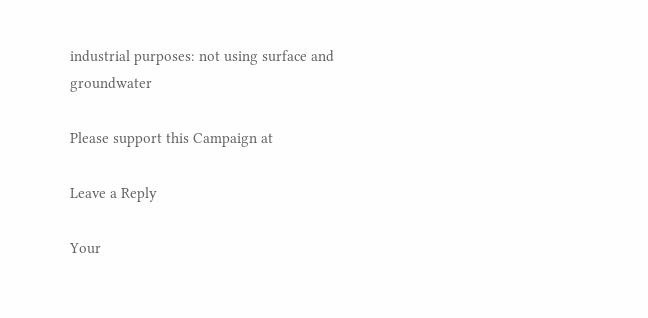industrial purposes: not using surface and groundwater

Please support this Campaign at

Leave a Reply

Your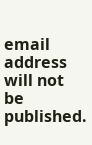email address will not be published.